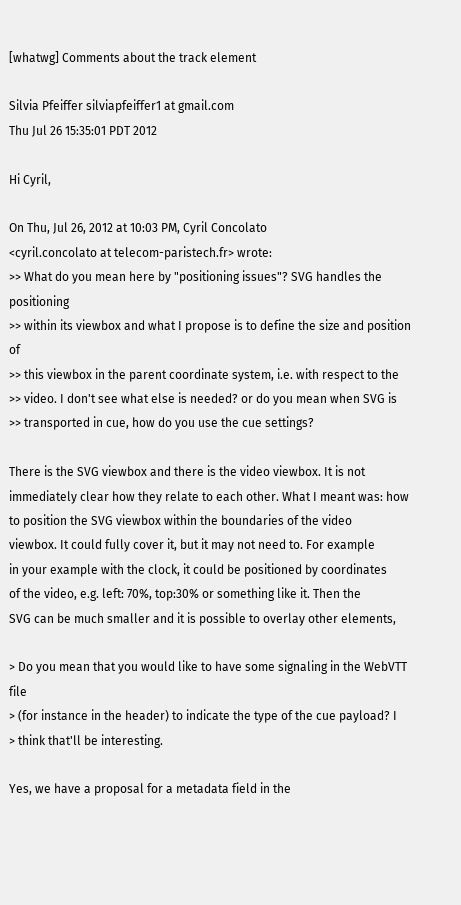[whatwg] Comments about the track element

Silvia Pfeiffer silviapfeiffer1 at gmail.com
Thu Jul 26 15:35:01 PDT 2012

Hi Cyril,

On Thu, Jul 26, 2012 at 10:03 PM, Cyril Concolato
<cyril.concolato at telecom-paristech.fr> wrote:
>> What do you mean here by "positioning issues"? SVG handles the positioning
>> within its viewbox and what I propose is to define the size and position of
>> this viewbox in the parent coordinate system, i.e. with respect to the
>> video. I don't see what else is needed? or do you mean when SVG is
>> transported in cue, how do you use the cue settings?

There is the SVG viewbox and there is the video viewbox. It is not
immediately clear how they relate to each other. What I meant was: how
to position the SVG viewbox within the boundaries of the video
viewbox. It could fully cover it, but it may not need to. For example
in your example with the clock, it could be positioned by coordinates
of the video, e.g. left: 70%, top:30% or something like it. Then the
SVG can be much smaller and it is possible to overlay other elements,

> Do you mean that you would like to have some signaling in the WebVTT file
> (for instance in the header) to indicate the type of the cue payload? I
> think that'll be interesting.

Yes, we have a proposal for a metadata field in the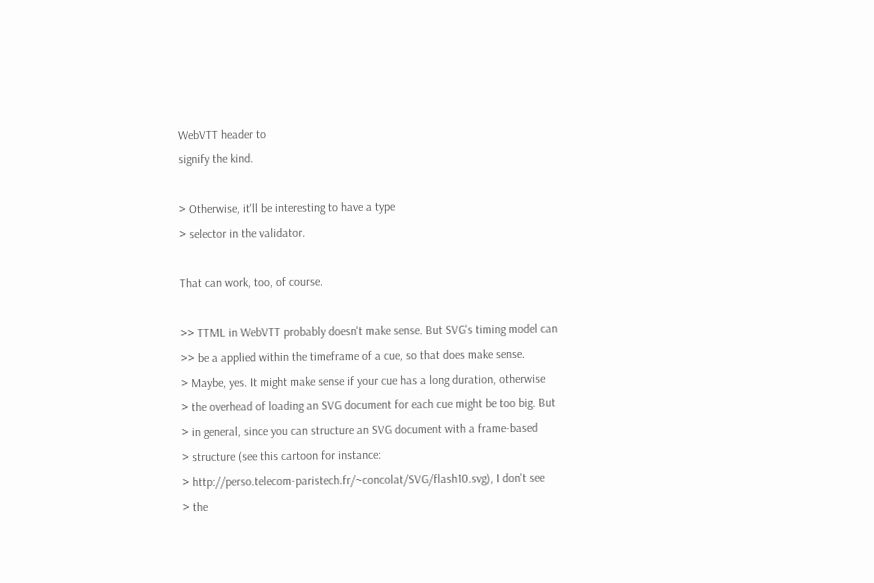WebVTT header to
signify the kind.

> Otherwise, it'll be interesting to have a type
> selector in the validator.

That can work, too, of course.

>> TTML in WebVTT probably doesn't make sense. But SVG's timing model can
>> be a applied within the timeframe of a cue, so that does make sense.
> Maybe, yes. It might make sense if your cue has a long duration, otherwise
> the overhead of loading an SVG document for each cue might be too big. But
> in general, since you can structure an SVG document with a frame-based
> structure (see this cartoon for instance:
> http://perso.telecom-paristech.fr/~concolat/SVG/flash10.svg), I don't see
> the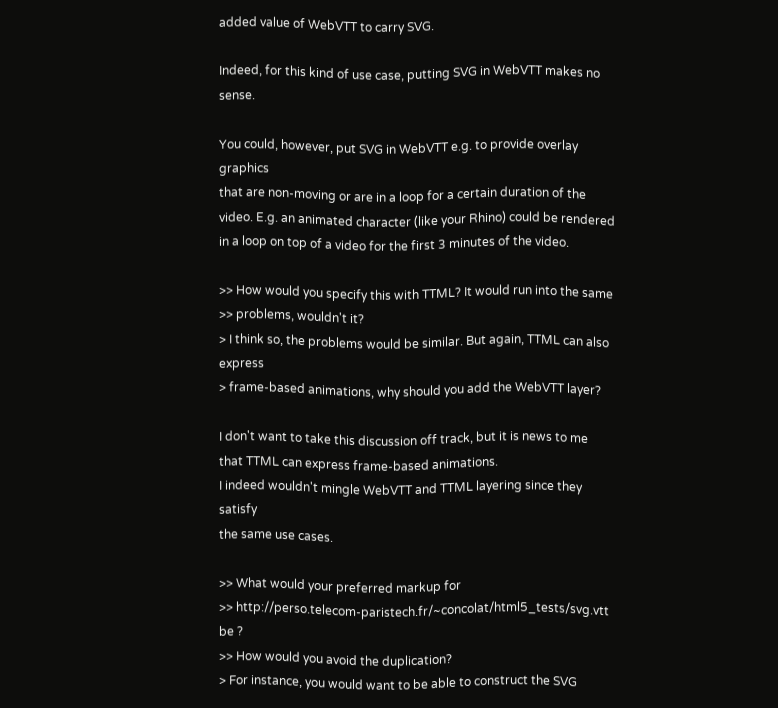added value of WebVTT to carry SVG.

Indeed, for this kind of use case, putting SVG in WebVTT makes no sense.

You could, however, put SVG in WebVTT e.g. to provide overlay graphics
that are non-moving or are in a loop for a certain duration of the
video. E.g. an animated character (like your Rhino) could be rendered
in a loop on top of a video for the first 3 minutes of the video.

>> How would you specify this with TTML? It would run into the same
>> problems, wouldn't it?
> I think so, the problems would be similar. But again, TTML can also express
> frame-based animations, why should you add the WebVTT layer?

I don't want to take this discussion off track, but it is news to me
that TTML can express frame-based animations.
I indeed wouldn't mingle WebVTT and TTML layering since they satisfy
the same use cases.

>> What would your preferred markup for
>> http://perso.telecom-paristech.fr/~concolat/html5_tests/svg.vtt be ?
>> How would you avoid the duplication?
> For instance, you would want to be able to construct the SVG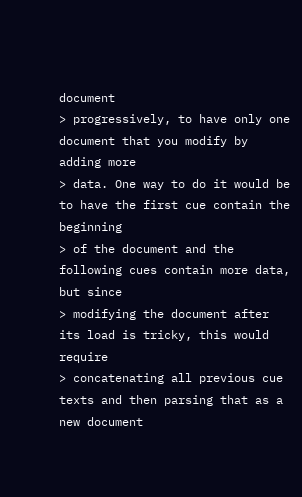document
> progressively, to have only one document that you modify by adding more
> data. One way to do it would be to have the first cue contain the beginning
> of the document and the following cues contain more data, but since
> modifying the document after its load is tricky, this would require
> concatenating all previous cue texts and then parsing that as a new document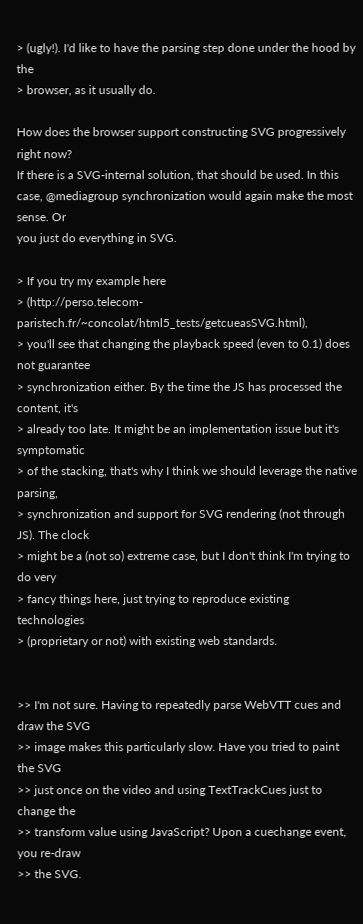> (ugly!). I'd like to have the parsing step done under the hood by the
> browser, as it usually do.

How does the browser support constructing SVG progressively right now?
If there is a SVG-internal solution, that should be used. In this
case, @mediagroup synchronization would again make the most sense. Or
you just do everything in SVG.

> If you try my example here
> (http://perso.telecom-paristech.fr/~concolat/html5_tests/getcueasSVG.html),
> you'll see that changing the playback speed (even to 0.1) does not guarantee
> synchronization either. By the time the JS has processed the content, it's
> already too late. It might be an implementation issue but it's symptomatic
> of the stacking, that's why I think we should leverage the native parsing,
> synchronization and support for SVG rendering (not through JS). The clock
> might be a (not so) extreme case, but I don't think I'm trying to do very
> fancy things here, just trying to reproduce existing technologies
> (proprietary or not) with existing web standards.


>> I'm not sure. Having to repeatedly parse WebVTT cues and draw the SVG
>> image makes this particularly slow. Have you tried to paint the SVG
>> just once on the video and using TextTrackCues just to change the
>> transform value using JavaScript? Upon a cuechange event, you re-draw
>> the SVG.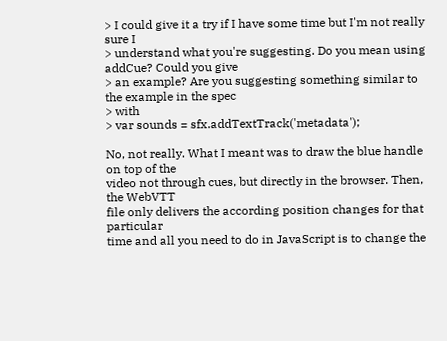> I could give it a try if I have some time but I'm not really sure I
> understand what you're suggesting. Do you mean using addCue? Could you give
> an example? Are you suggesting something similar to the example in the spec
> with
> var sounds = sfx.addTextTrack('metadata');

No, not really. What I meant was to draw the blue handle on top of the
video not through cues, but directly in the browser. Then, the WebVTT
file only delivers the according position changes for that particular
time and all you need to do in JavaScript is to change the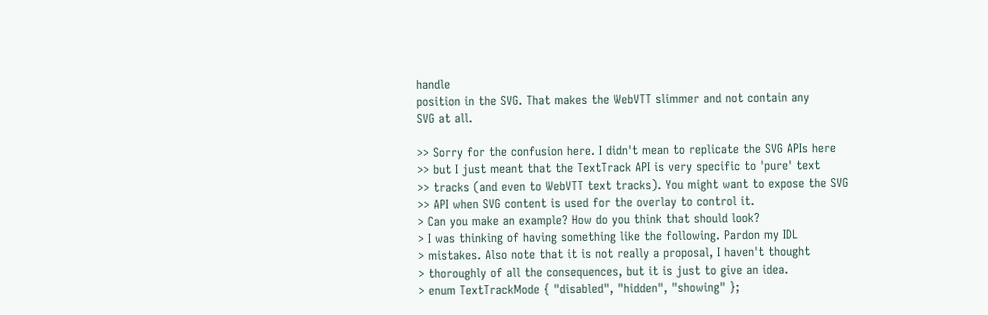handle
position in the SVG. That makes the WebVTT slimmer and not contain any
SVG at all.

>> Sorry for the confusion here. I didn't mean to replicate the SVG APIs here
>> but I just meant that the TextTrack API is very specific to 'pure' text
>> tracks (and even to WebVTT text tracks). You might want to expose the SVG
>> API when SVG content is used for the overlay to control it.
> Can you make an example? How do you think that should look?
> I was thinking of having something like the following. Pardon my IDL
> mistakes. Also note that it is not really a proposal, I haven't thought
> thoroughly of all the consequences, but it is just to give an idea.
> enum TextTrackMode { "disabled", "hidden", "showing" };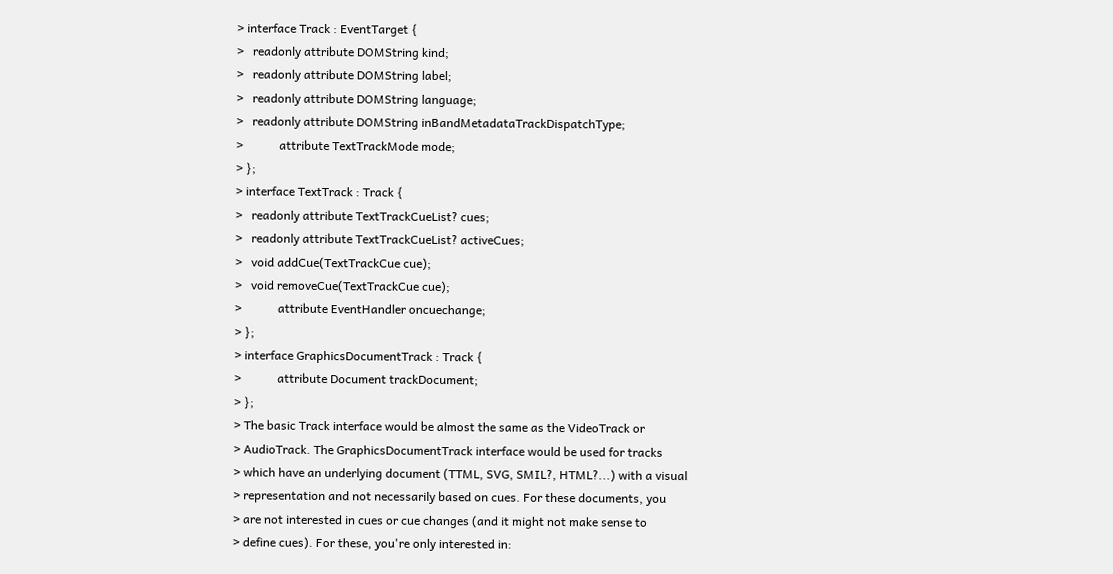> interface Track : EventTarget {
>   readonly attribute DOMString kind;
>   readonly attribute DOMString label;
>   readonly attribute DOMString language;
>   readonly attribute DOMString inBandMetadataTrackDispatchType;
>            attribute TextTrackMode mode;
> };
> interface TextTrack : Track {
>   readonly attribute TextTrackCueList? cues;
>   readonly attribute TextTrackCueList? activeCues;
>   void addCue(TextTrackCue cue);
>   void removeCue(TextTrackCue cue);
>            attribute EventHandler oncuechange;
> };
> interface GraphicsDocumentTrack : Track {
>            attribute Document trackDocument;
> };
> The basic Track interface would be almost the same as the VideoTrack or
> AudioTrack. The GraphicsDocumentTrack interface would be used for tracks
> which have an underlying document (TTML, SVG, SMIL?, HTML?...) with a visual
> representation and not necessarily based on cues. For these documents, you
> are not interested in cues or cue changes (and it might not make sense to
> define cues). For these, you're only interested in: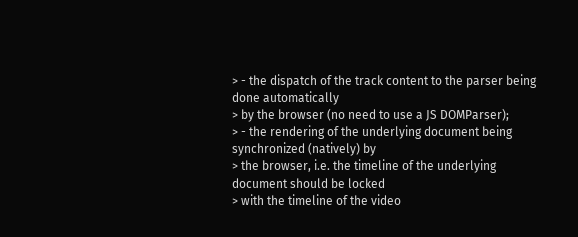> - the dispatch of the track content to the parser being done automatically
> by the browser (no need to use a JS DOMParser);
> - the rendering of the underlying document being synchronized (natively) by
> the browser, i.e. the timeline of the underlying document should be locked
> with the timeline of the video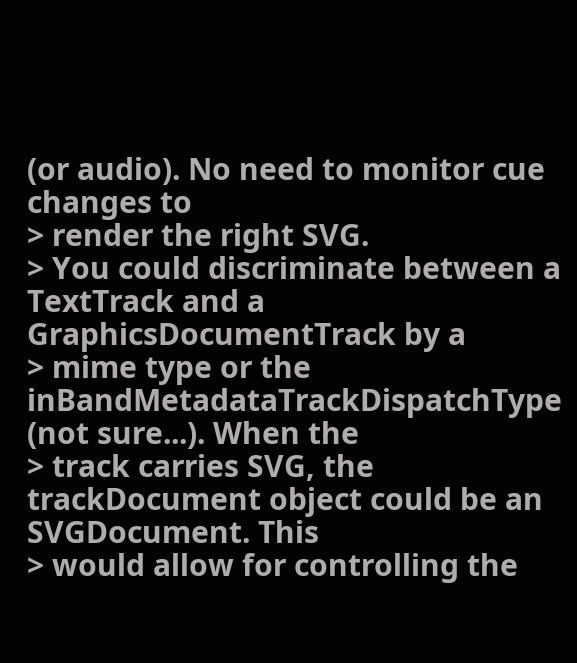(or audio). No need to monitor cue changes to
> render the right SVG.
> You could discriminate between a TextTrack and a GraphicsDocumentTrack by a
> mime type or the inBandMetadataTrackDispatchType (not sure...). When the
> track carries SVG, the trackDocument object could be an SVGDocument. This
> would allow for controlling the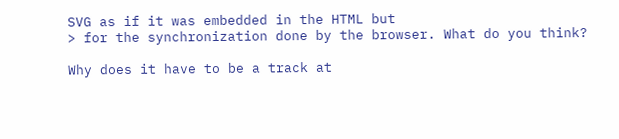SVG as if it was embedded in the HTML but
> for the synchronization done by the browser. What do you think?

Why does it have to be a track at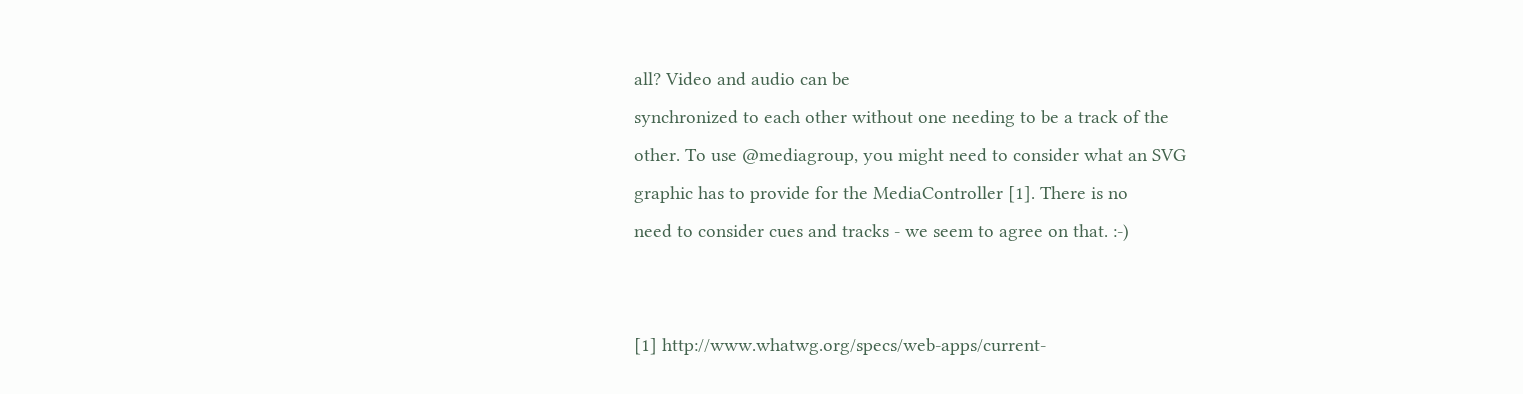all? Video and audio can be
synchronized to each other without one needing to be a track of the
other. To use @mediagroup, you might need to consider what an SVG
graphic has to provide for the MediaController [1]. There is no
need to consider cues and tracks - we seem to agree on that. :-)


[1] http://www.whatwg.org/specs/web-apps/current-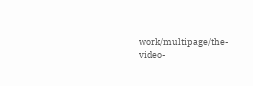work/multipage/the-video-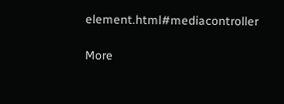element.html#mediacontroller

More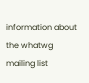information about the whatwg mailing list